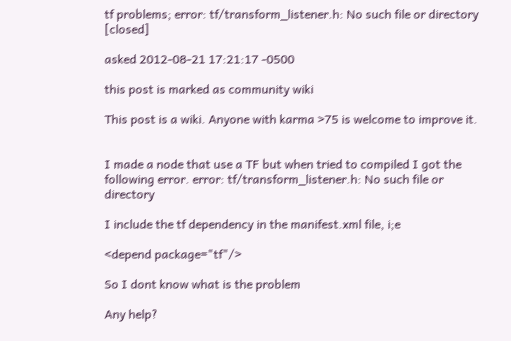tf problems; error: tf/transform_listener.h: No such file or directory [closed]

asked 2012-08-21 17:21:17 -0500

this post is marked as community wiki

This post is a wiki. Anyone with karma >75 is welcome to improve it.


I made a node that use a TF but when tried to compiled I got the following error. error: tf/transform_listener.h: No such file or directory

I include the tf dependency in the manifest.xml file, i;e

<depend package="tf"/>

So I dont know what is the problem

Any help?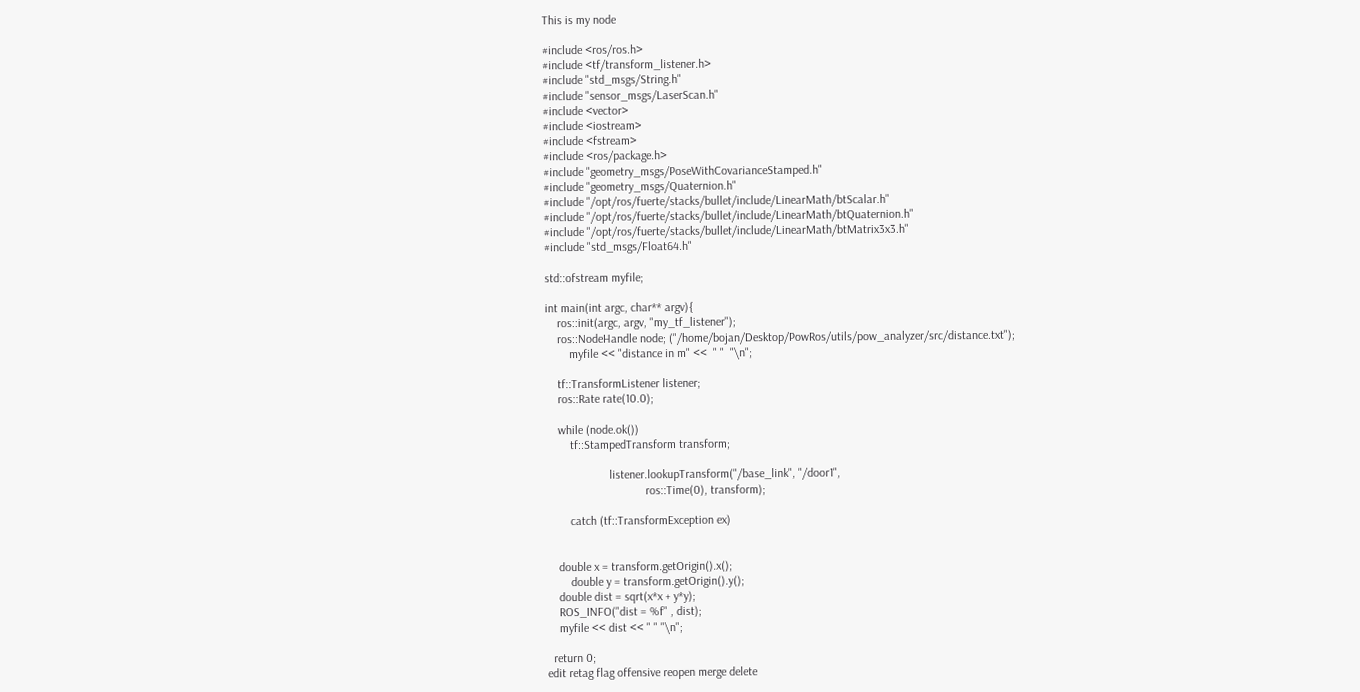This is my node

#include <ros/ros.h>
#include <tf/transform_listener.h>
#include "std_msgs/String.h"
#include "sensor_msgs/LaserScan.h"
#include <vector>
#include <iostream>
#include <fstream>
#include <ros/package.h>
#include "geometry_msgs/PoseWithCovarianceStamped.h"
#include "geometry_msgs/Quaternion.h"
#include "/opt/ros/fuerte/stacks/bullet/include/LinearMath/btScalar.h"
#include "/opt/ros/fuerte/stacks/bullet/include/LinearMath/btQuaternion.h"
#include "/opt/ros/fuerte/stacks/bullet/include/LinearMath/btMatrix3x3.h"
#include "std_msgs/Float64.h"

std::ofstream myfile;

int main(int argc, char** argv){
    ros::init(argc, argv, "my_tf_listener");
    ros::NodeHandle node; ("/home/bojan/Desktop/PowRos/utils/pow_analyzer/src/distance.txt");
        myfile << "distance in m" <<  " "  "\n";

    tf::TransformListener listener;
    ros::Rate rate(10.0);

    while (node.ok())
        tf::StampedTransform transform;

                     listener.lookupTransform("/base_link", "/door1",
                                 ros::Time(0), transform);

        catch (tf::TransformException ex)


    double x = transform.getOrigin().x();
        double y = transform.getOrigin().y();
    double dist = sqrt(x*x + y*y);
    ROS_INFO("dist = %f" , dist);
    myfile << dist << " " "\n";

  return 0;
edit retag flag offensive reopen merge delete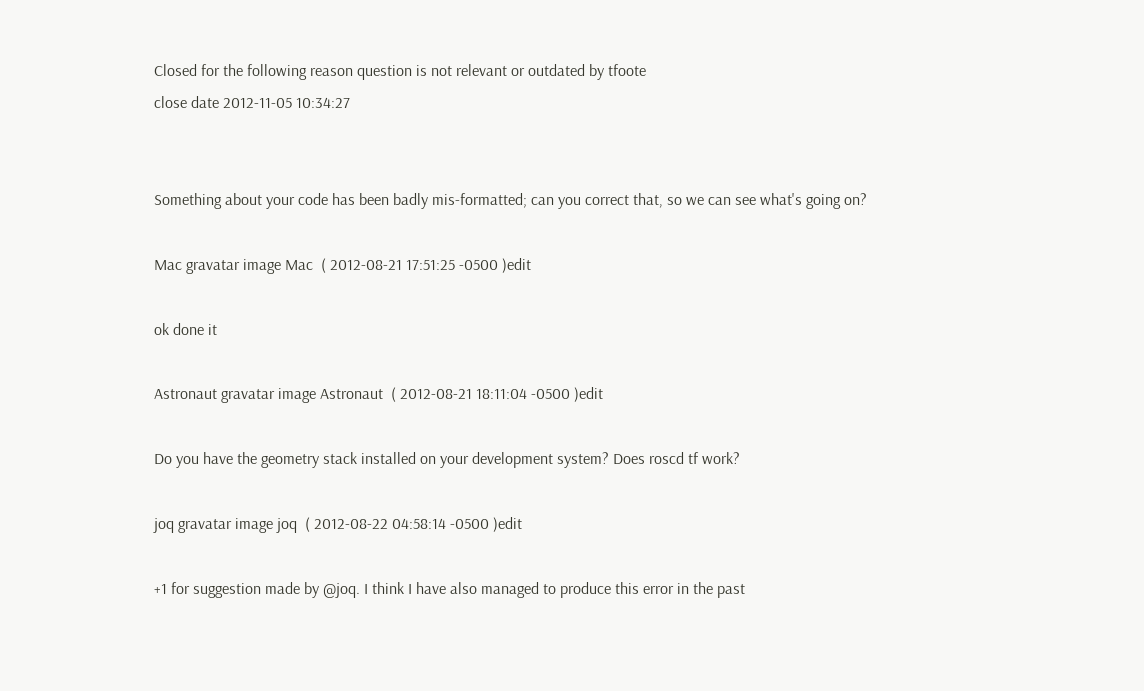Closed for the following reason question is not relevant or outdated by tfoote
close date 2012-11-05 10:34:27


Something about your code has been badly mis-formatted; can you correct that, so we can see what's going on?

Mac gravatar image Mac  ( 2012-08-21 17:51:25 -0500 )edit

ok done it

Astronaut gravatar image Astronaut  ( 2012-08-21 18:11:04 -0500 )edit

Do you have the geometry stack installed on your development system? Does roscd tf work?

joq gravatar image joq  ( 2012-08-22 04:58:14 -0500 )edit

+1 for suggestion made by @joq. I think I have also managed to produce this error in the past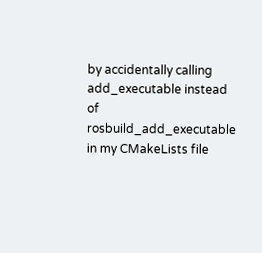by accidentally calling add_executable instead of rosbuild_add_executable in my CMakeLists file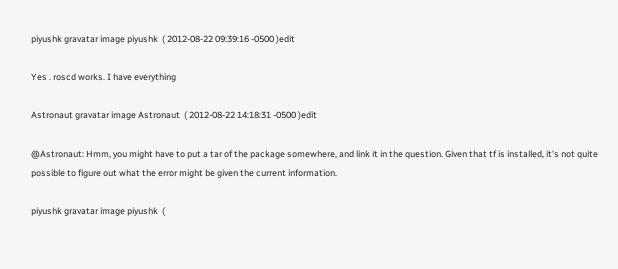piyushk gravatar image piyushk  ( 2012-08-22 09:39:16 -0500 )edit

Yes . roscd works. I have everything

Astronaut gravatar image Astronaut  ( 2012-08-22 14:18:31 -0500 )edit

@Astronaut: Hmm, you might have to put a tar of the package somewhere, and link it in the question. Given that tf is installed, it's not quite possible to figure out what the error might be given the current information.

piyushk gravatar image piyushk  (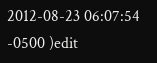2012-08-23 06:07:54 -0500 )edit